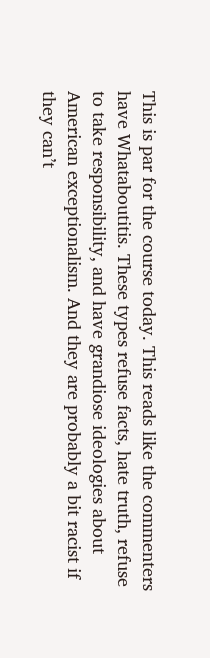This is par for the course today. This reads like the commenters have Whataboutitis. These types refuse facts, hate truth, refuse to take responsibility, and have grandiose ideologies about American exceptionalism. And they are probably a bit racist if they can’t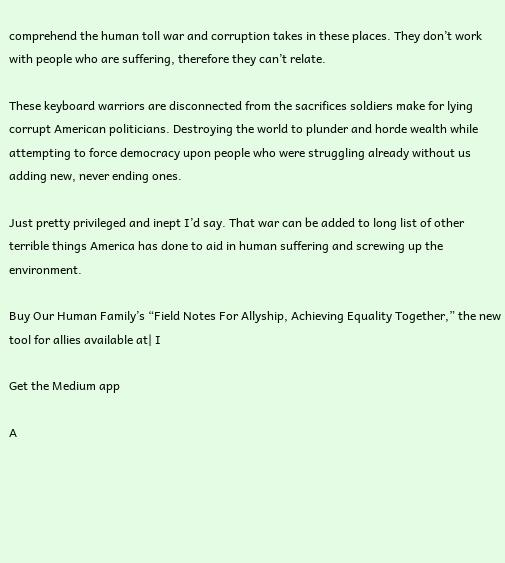comprehend the human toll war and corruption takes in these places. They don’t work with people who are suffering, therefore they can’t relate.

These keyboard warriors are disconnected from the sacrifices soldiers make for lying corrupt American politicians. Destroying the world to plunder and horde wealth while attempting to force democracy upon people who were struggling already without us adding new, never ending ones.

Just pretty privileged and inept I’d say. That war can be added to long list of other terrible things America has done to aid in human suffering and screwing up the environment.

Buy Our Human Family’s “Field Notes For Allyship, Achieving Equality Together,” the new tool for allies available at| I

Get the Medium app

A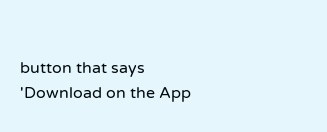button that says 'Download on the App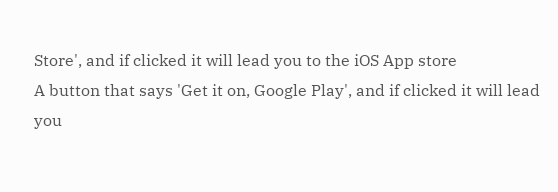Store', and if clicked it will lead you to the iOS App store
A button that says 'Get it on, Google Play', and if clicked it will lead you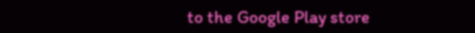to the Google Play store